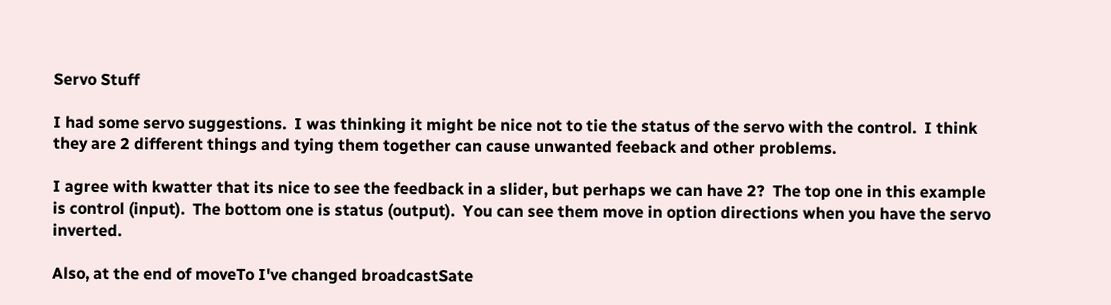Servo Stuff

I had some servo suggestions.  I was thinking it might be nice not to tie the status of the servo with the control.  I think they are 2 different things and tying them together can cause unwanted feeback and other problems.

I agree with kwatter that its nice to see the feedback in a slider, but perhaps we can have 2?  The top one in this example is control (input).  The bottom one is status (output).  You can see them move in option directions when you have the servo inverted.

Also, at the end of moveTo I've changed broadcastSate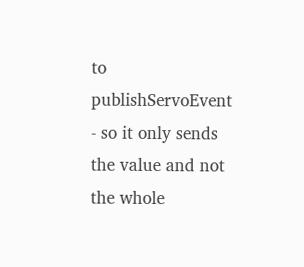to publishServoEvent - so it only sends the value and not the whole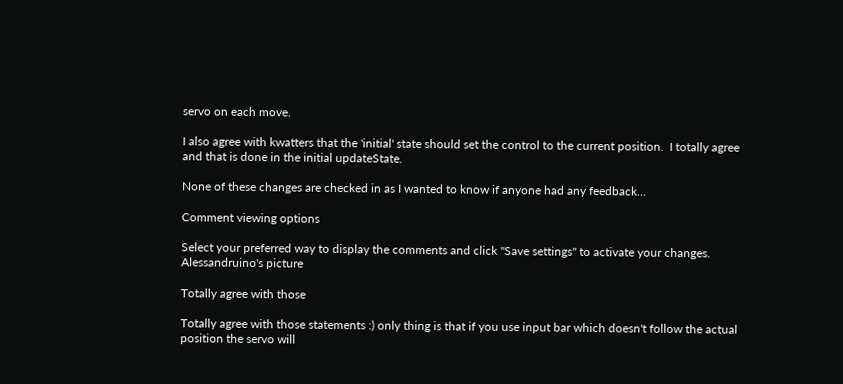servo on each move.

I also agree with kwatters that the 'initial' state should set the control to the current position.  I totally agree and that is done in the initial updateState.

None of these changes are checked in as I wanted to know if anyone had any feedback...

Comment viewing options

Select your preferred way to display the comments and click "Save settings" to activate your changes.
Alessandruino's picture

Totally agree with those

Totally agree with those statements :) only thing is that if you use input bar which doesn't follow the actual position the servo will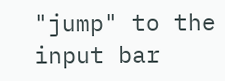"jump" to the input bar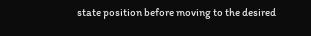state position before moving to the desired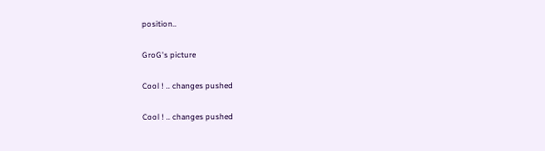position..

GroG's picture

Cool ! .. changes pushed

Cool ! .. changes pushed